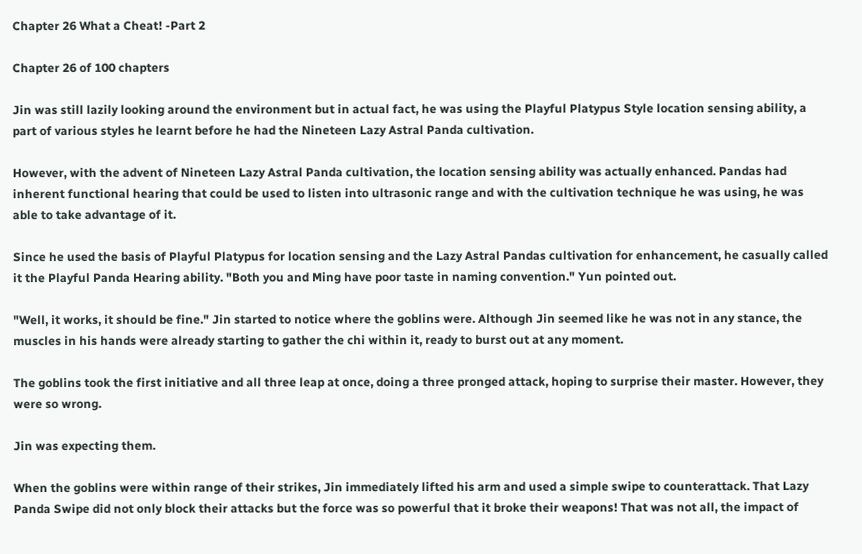Chapter 26 What a Cheat! -Part 2

Chapter 26 of 100 chapters

Jin was still lazily looking around the environment but in actual fact, he was using the Playful Platypus Style location sensing ability, a part of various styles he learnt before he had the Nineteen Lazy Astral Panda cultivation.

However, with the advent of Nineteen Lazy Astral Panda cultivation, the location sensing ability was actually enhanced. Pandas had inherent functional hearing that could be used to listen into ultrasonic range and with the cultivation technique he was using, he was able to take advantage of it.

Since he used the basis of Playful Platypus for location sensing and the Lazy Astral Pandas cultivation for enhancement, he casually called it the Playful Panda Hearing ability. "Both you and Ming have poor taste in naming convention." Yun pointed out.

"Well, it works, it should be fine." Jin started to notice where the goblins were. Although Jin seemed like he was not in any stance, the muscles in his hands were already starting to gather the chi within it, ready to burst out at any moment.

The goblins took the first initiative and all three leap at once, doing a three pronged attack, hoping to surprise their master. However, they were so wrong.

Jin was expecting them.

When the goblins were within range of their strikes, Jin immediately lifted his arm and used a simple swipe to counterattack. That Lazy Panda Swipe did not only block their attacks but the force was so powerful that it broke their weapons! That was not all, the impact of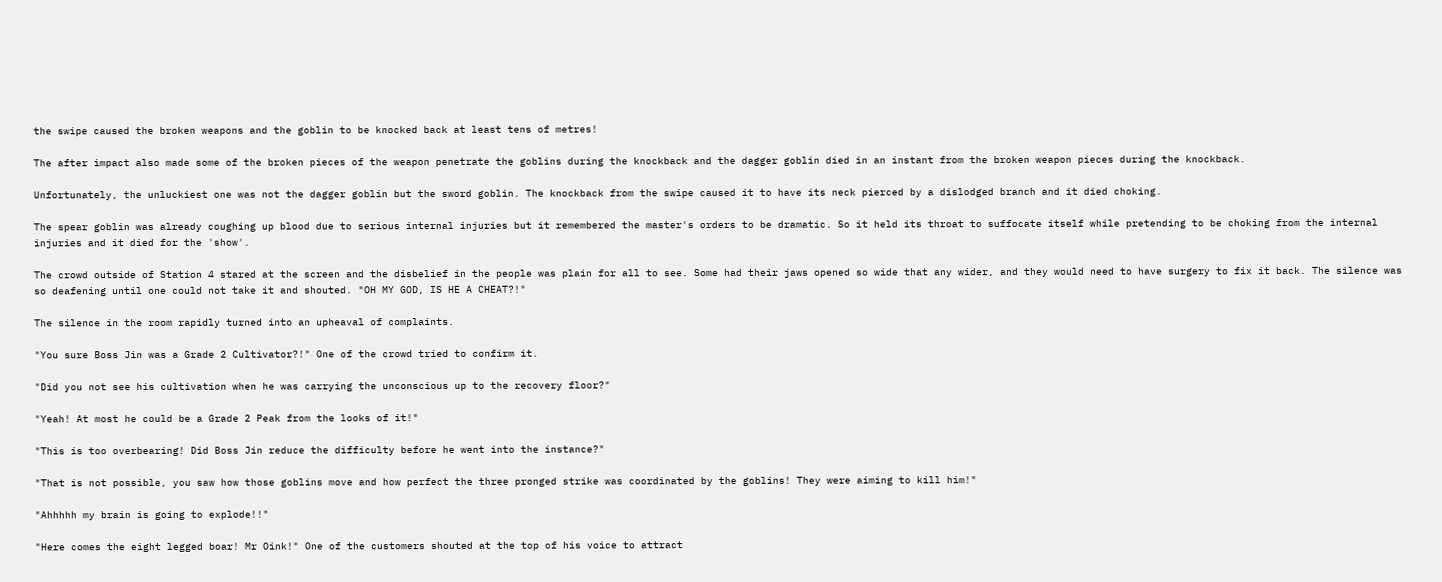the swipe caused the broken weapons and the goblin to be knocked back at least tens of metres!

The after impact also made some of the broken pieces of the weapon penetrate the goblins during the knockback and the dagger goblin died in an instant from the broken weapon pieces during the knockback.

Unfortunately, the unluckiest one was not the dagger goblin but the sword goblin. The knockback from the swipe caused it to have its neck pierced by a dislodged branch and it died choking.

The spear goblin was already coughing up blood due to serious internal injuries but it remembered the master's orders to be dramatic. So it held its throat to suffocate itself while pretending to be choking from the internal injuries and it died for the 'show'.

The crowd outside of Station 4 stared at the screen and the disbelief in the people was plain for all to see. Some had their jaws opened so wide that any wider, and they would need to have surgery to fix it back. The silence was so deafening until one could not take it and shouted. "OH MY GOD, IS HE A CHEAT?!"

The silence in the room rapidly turned into an upheaval of complaints.

"You sure Boss Jin was a Grade 2 Cultivator?!" One of the crowd tried to confirm it.

"Did you not see his cultivation when he was carrying the unconscious up to the recovery floor?"

"Yeah! At most he could be a Grade 2 Peak from the looks of it!"

"This is too overbearing! Did Boss Jin reduce the difficulty before he went into the instance?"

"That is not possible, you saw how those goblins move and how perfect the three pronged strike was coordinated by the goblins! They were aiming to kill him!"

"Ahhhhh my brain is going to explode!!"

"Here comes the eight legged boar! Mr Oink!" One of the customers shouted at the top of his voice to attract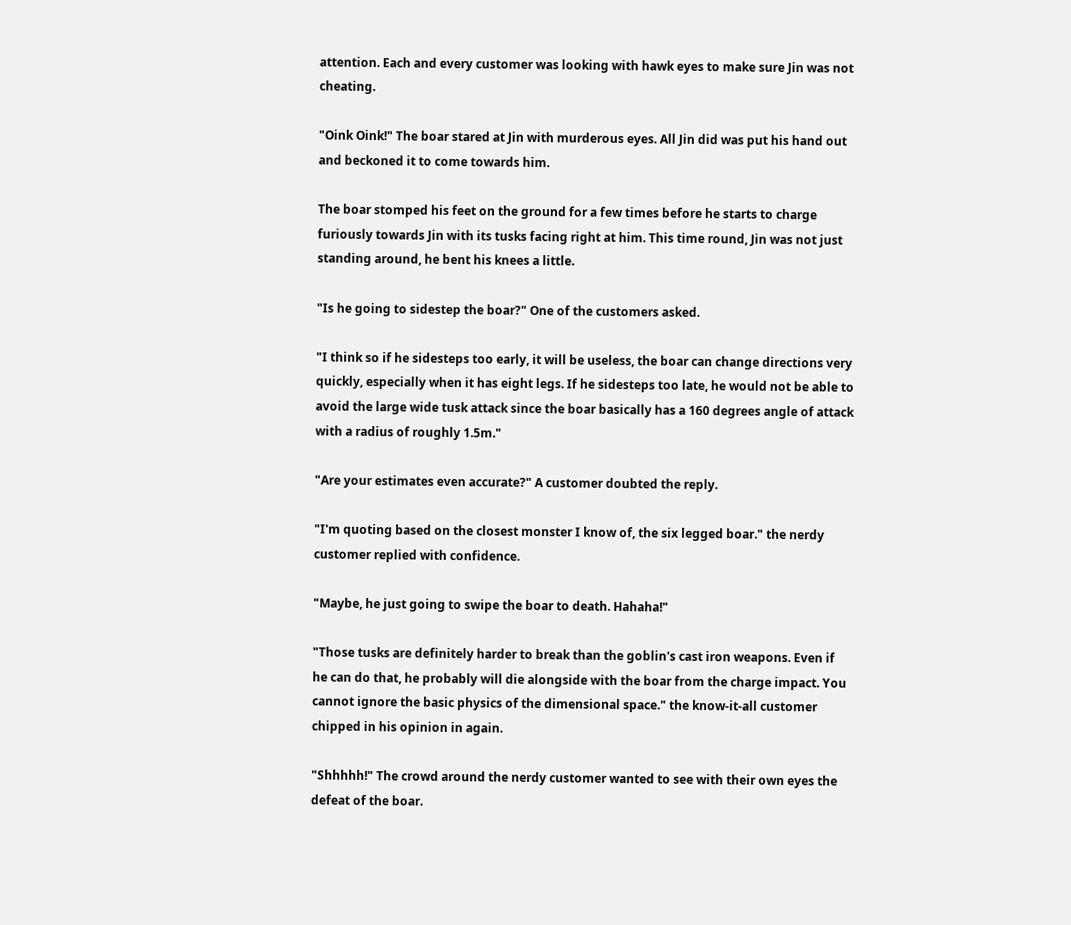attention. Each and every customer was looking with hawk eyes to make sure Jin was not cheating.

"Oink Oink!" The boar stared at Jin with murderous eyes. All Jin did was put his hand out and beckoned it to come towards him.

The boar stomped his feet on the ground for a few times before he starts to charge furiously towards Jin with its tusks facing right at him. This time round, Jin was not just standing around, he bent his knees a little.

"Is he going to sidestep the boar?" One of the customers asked.

"I think so if he sidesteps too early, it will be useless, the boar can change directions very quickly, especially when it has eight legs. If he sidesteps too late, he would not be able to avoid the large wide tusk attack since the boar basically has a 160 degrees angle of attack with a radius of roughly 1.5m."

"Are your estimates even accurate?" A customer doubted the reply.

"I'm quoting based on the closest monster I know of, the six legged boar." the nerdy customer replied with confidence.

"Maybe, he just going to swipe the boar to death. Hahaha!"

"Those tusks are definitely harder to break than the goblin's cast iron weapons. Even if he can do that, he probably will die alongside with the boar from the charge impact. You cannot ignore the basic physics of the dimensional space." the know-it-all customer chipped in his opinion in again.

"Shhhhh!" The crowd around the nerdy customer wanted to see with their own eyes the defeat of the boar.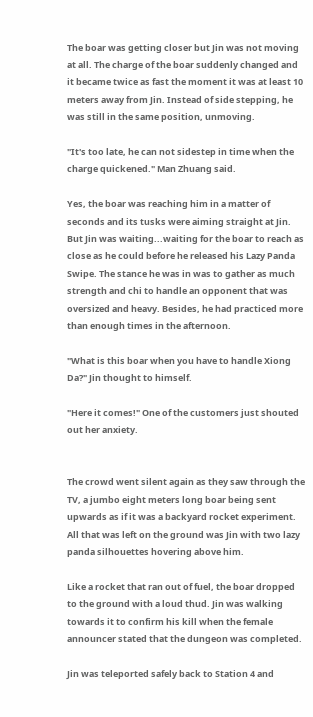The boar was getting closer but Jin was not moving at all. The charge of the boar suddenly changed and it became twice as fast the moment it was at least 10 meters away from Jin. Instead of side stepping, he was still in the same position, unmoving.

"It's too late, he can not sidestep in time when the charge quickened." Man Zhuang said.

Yes, the boar was reaching him in a matter of seconds and its tusks were aiming straight at Jin. But Jin was waiting...waiting for the boar to reach as close as he could before he released his Lazy Panda Swipe. The stance he was in was to gather as much strength and chi to handle an opponent that was oversized and heavy. Besides, he had practiced more than enough times in the afternoon.

"What is this boar when you have to handle Xiong Da?" Jin thought to himself.

"Here it comes!" One of the customers just shouted out her anxiety.


The crowd went silent again as they saw through the TV, a jumbo eight meters long boar being sent upwards as if it was a backyard rocket experiment. All that was left on the ground was Jin with two lazy panda silhouettes hovering above him.

Like a rocket that ran out of fuel, the boar dropped to the ground with a loud thud. Jin was walking towards it to confirm his kill when the female announcer stated that the dungeon was completed.

Jin was teleported safely back to Station 4 and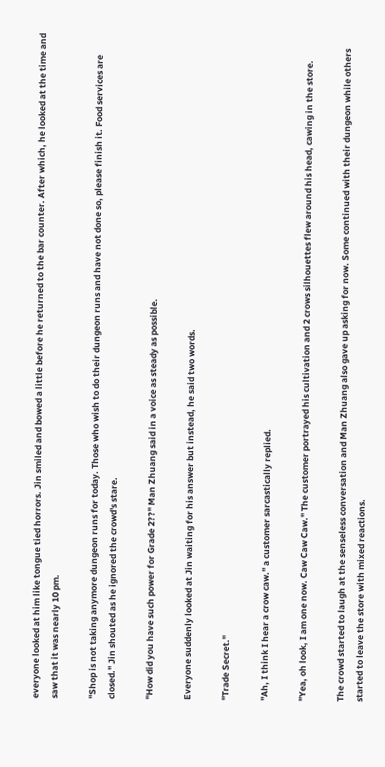everyone looked at him like tongue tied horrors. Jin smiled and bowed a little before he returned to the bar counter. After which, he looked at the time and saw that it was nearly 10 pm.

"Shop is not taking anymore dungeon runs for today. Those who wish to do their dungeon runs and have not done so, please finish it. Food services are closed." Jin shouted as he ignored the crowd's stare.

"How did you have such power for Grade 2??" Man Zhuang said in a voice as steady as possible.

Everyone suddenly looked at Jin waiting for his answer but instead, he said two words.

"Trade Secret."

"Ah, I think I hear a crow caw." a customer sarcastically replied.

"Yea, oh look, I am one now. Caw Caw Caw." The customer portrayed his cultivation and 2 crows silhouettes flew around his head, cawing in the store.

The crowd started to laugh at the senseless conversation and Man Zhuang also gave up asking for now. Some continued with their dungeon while others started to leave the store with mixed reactions.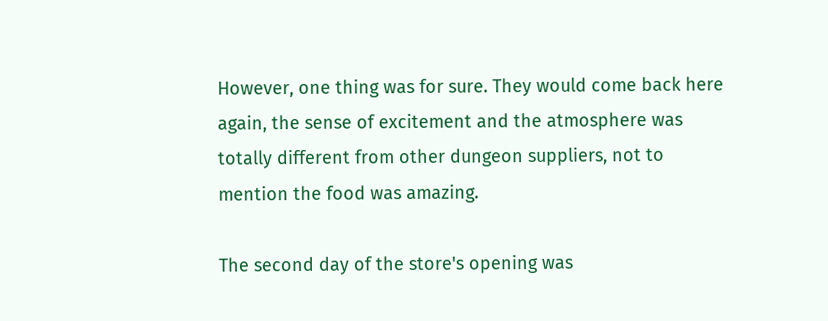However, one thing was for sure. They would come back here again, the sense of excitement and the atmosphere was totally different from other dungeon suppliers, not to mention the food was amazing.

The second day of the store's opening was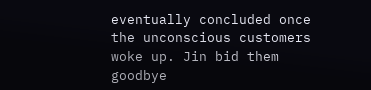eventually concluded once the unconscious customers woke up. Jin bid them goodbye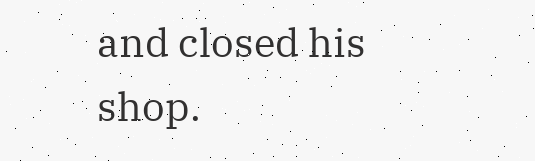and closed his shop.